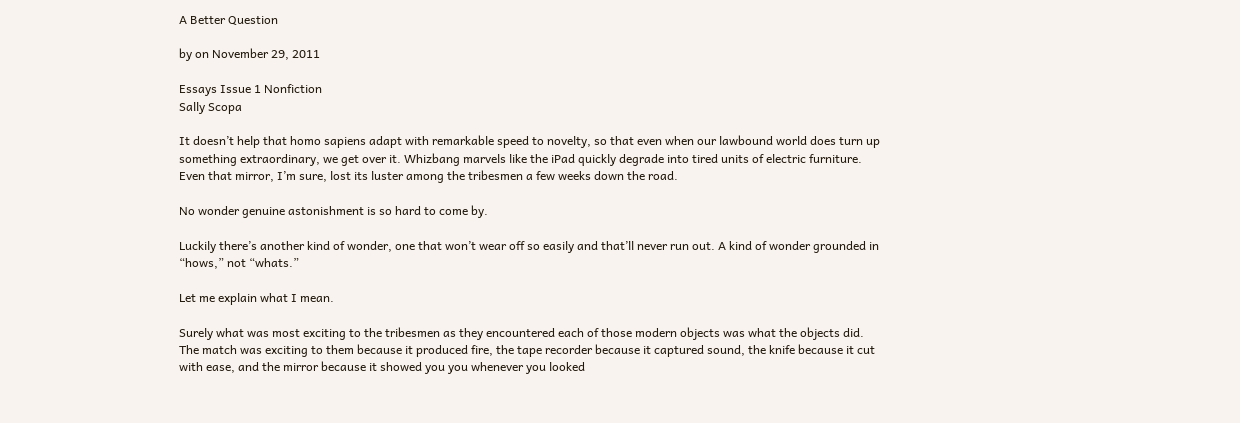A Better Question

by on November 29, 2011

Essays Issue 1 Nonfiction
Sally Scopa

It doesn’t help that homo sapiens adapt with remarkable speed to novelty, so that even when our lawbound world does turn up something extraordinary, we get over it. Whizbang marvels like the iPad quickly degrade into tired units of electric furniture. Even that mirror, I’m sure, lost its luster among the tribesmen a few weeks down the road.

No wonder genuine astonishment is so hard to come by.

Luckily there’s another kind of wonder, one that won’t wear off so easily and that’ll never run out. A kind of wonder grounded in “hows,” not “whats.”

Let me explain what I mean.

Surely what was most exciting to the tribesmen as they encountered each of those modern objects was what the objects did. The match was exciting to them because it produced fire, the tape recorder because it captured sound, the knife because it cut with ease, and the mirror because it showed you you whenever you looked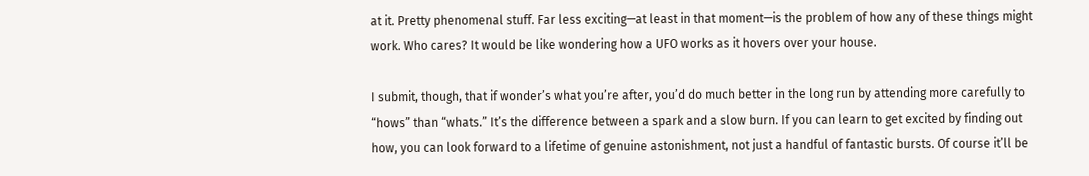at it. Pretty phenomenal stuff. Far less exciting—at least in that moment—is the problem of how any of these things might work. Who cares? It would be like wondering how a UFO works as it hovers over your house.

I submit, though, that if wonder’s what you’re after, you’d do much better in the long run by attending more carefully to “hows” than “whats.” It’s the difference between a spark and a slow burn. If you can learn to get excited by finding out how, you can look forward to a lifetime of genuine astonishment, not just a handful of fantastic bursts. Of course it’ll be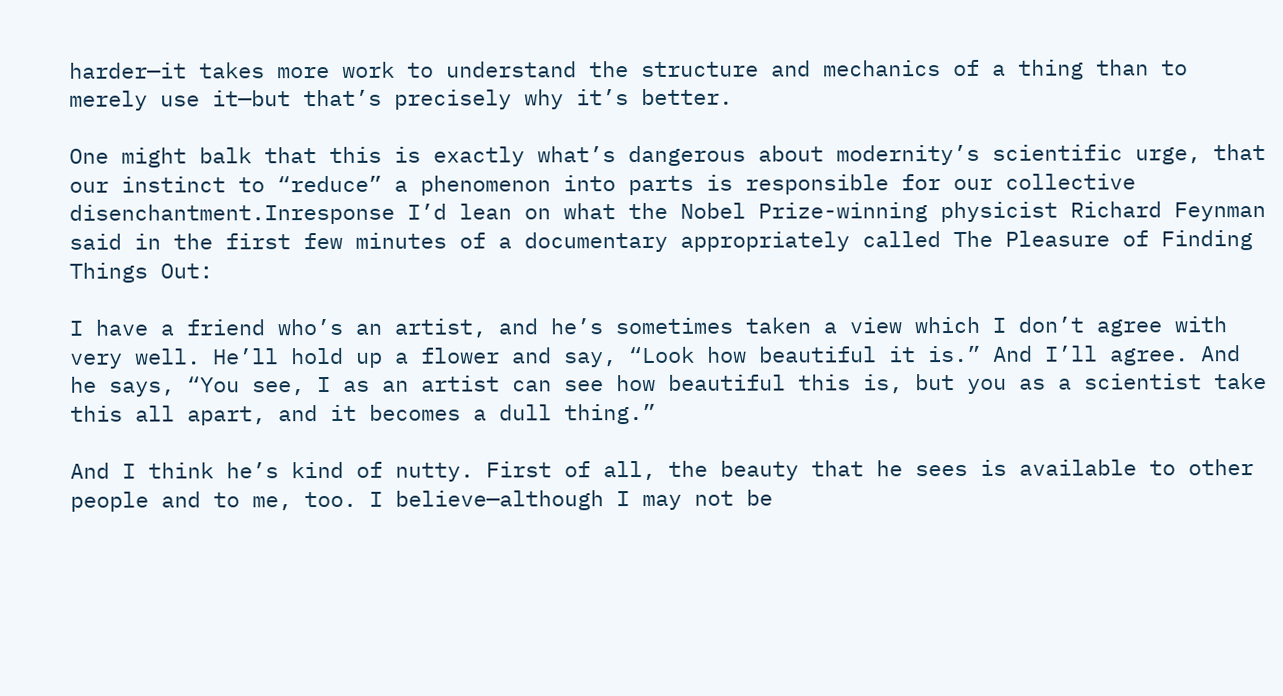harder—it takes more work to understand the structure and mechanics of a thing than to merely use it—but that’s precisely why it’s better.

One might balk that this is exactly what’s dangerous about modernity’s scientific urge, that our instinct to “reduce” a phenomenon into parts is responsible for our collective disenchantment.Inresponse I’d lean on what the Nobel Prize-winning physicist Richard Feynman said in the first few minutes of a documentary appropriately called The Pleasure of Finding Things Out:

I have a friend who’s an artist, and he’s sometimes taken a view which I don’t agree with very well. He’ll hold up a flower and say, “Look how beautiful it is.” And I’ll agree. And he says, “You see, I as an artist can see how beautiful this is, but you as a scientist take this all apart, and it becomes a dull thing.”

And I think he’s kind of nutty. First of all, the beauty that he sees is available to other people and to me, too. I believe—although I may not be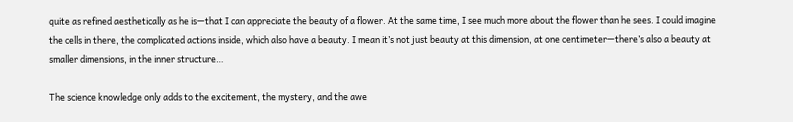quite as refined aesthetically as he is—that I can appreciate the beauty of a flower. At the same time, I see much more about the flower than he sees. I could imagine the cells in there, the complicated actions inside, which also have a beauty. I mean it’s not just beauty at this dimension, at one centimeter—there’s also a beauty at smaller dimensions, in the inner structure…

The science knowledge only adds to the excitement, the mystery, and the awe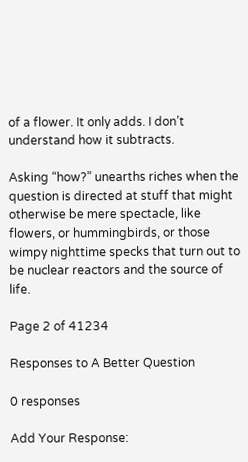of a flower. It only adds. I don’t understand how it subtracts.

Asking “how?” unearths riches when the question is directed at stuff that might otherwise be mere spectacle, like flowers, or hummingbirds, or those wimpy nighttime specks that turn out to be nuclear reactors and the source of life.

Page 2 of 41234

Responses to A Better Question

0 responses

Add Your Response: